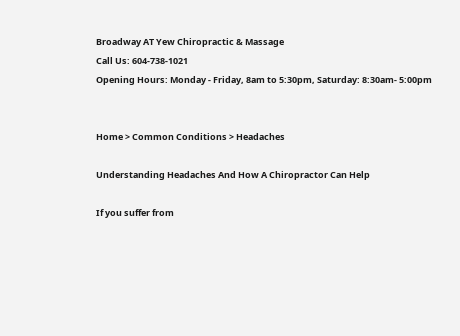Broadway AT Yew Chiropractic & Massage
Call Us: 604-738-1021
Opening Hours: Monday - Friday, 8am to 5:30pm, Saturday: 8:30am- 5:00pm


Home > Common Conditions > Headaches

Understanding Headaches And How A Chiropractor Can Help

If you suffer from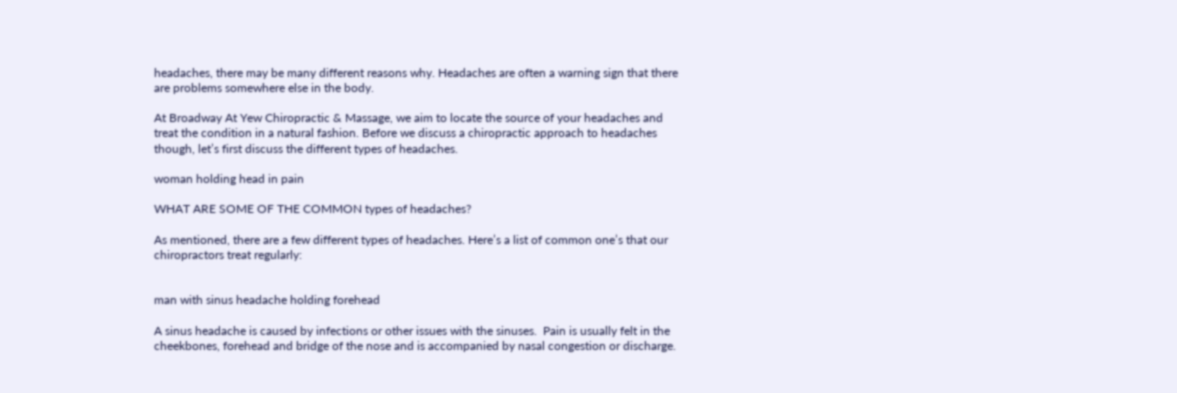headaches, there may be many different reasons why. Headaches are often a warning sign that there are problems somewhere else in the body.

At Broadway At Yew Chiropractic & Massage, we aim to locate the source of your headaches and treat the condition in a natural fashion. Before we discuss a chiropractic approach to headaches though, let’s first discuss the different types of headaches.

woman holding head in pain

WHAT ARE SOME OF THE COMMON types of headaches?

As mentioned, there are a few different types of headaches. Here’s a list of common one’s that our chiropractors treat regularly:


man with sinus headache holding forehead

A sinus headache is caused by infections or other issues with the sinuses.  Pain is usually felt in the cheekbones, forehead and bridge of the nose and is accompanied by nasal congestion or discharge.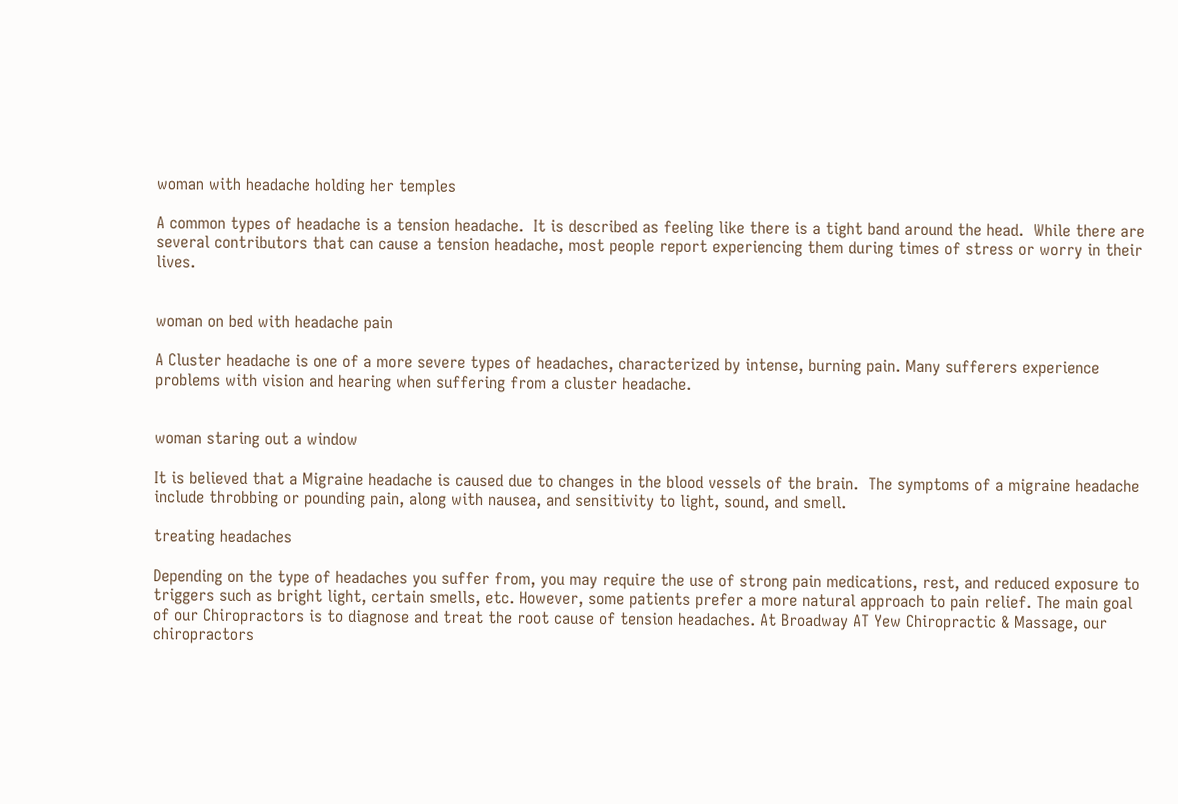woman with headache holding her temples

A common types of headache is a tension headache.  It is described as feeling like there is a tight band around the head.  While there are several contributors that can cause a tension headache, most people report experiencing them during times of stress or worry in their lives.


woman on bed with headache pain

A Cluster headache is one of a more severe types of headaches, characterized by intense, burning pain. Many sufferers experience problems with vision and hearing when suffering from a cluster headache.


woman staring out a window

It is believed that a Migraine headache is caused due to changes in the blood vessels of the brain.  The symptoms of a migraine headache include throbbing or pounding pain, along with nausea, and sensitivity to light, sound, and smell.

treating headaches

Depending on the type of headaches you suffer from, you may require the use of strong pain medications, rest, and reduced exposure to triggers such as bright light, certain smells, etc. However, some patients prefer a more natural approach to pain relief. The main goal of our Chiropractors is to diagnose and treat the root cause of tension headaches. At Broadway AT Yew Chiropractic & Massage, our chiropractors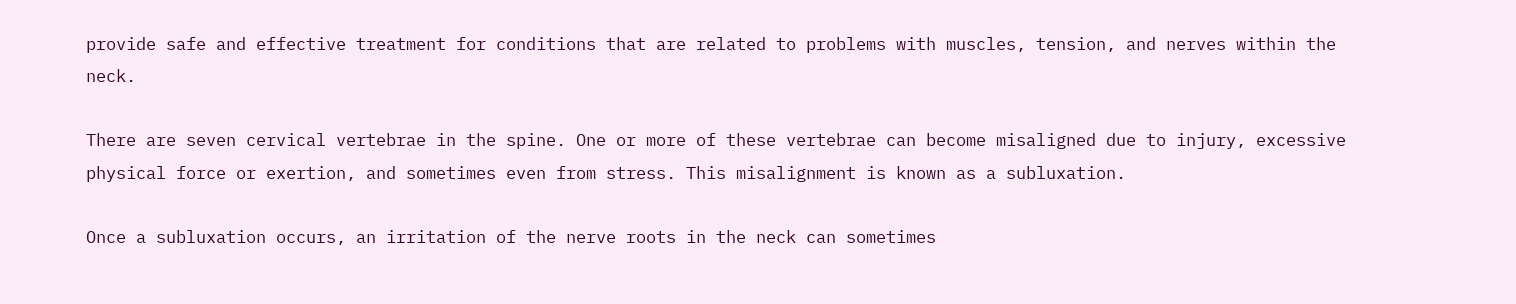provide safe and effective treatment for conditions that are related to problems with muscles, tension, and nerves within the neck.

There are seven cervical vertebrae in the spine. One or more of these vertebrae can become misaligned due to injury, excessive physical force or exertion, and sometimes even from stress. This misalignment is known as a subluxation.

Once a subluxation occurs, an irritation of the nerve roots in the neck can sometimes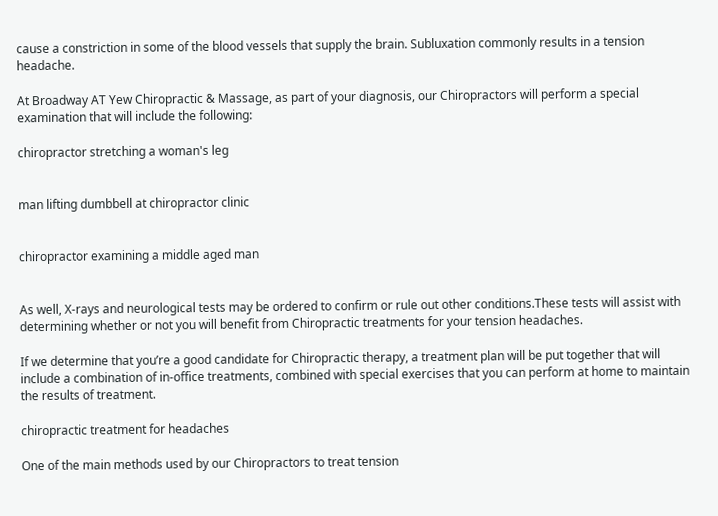cause a constriction in some of the blood vessels that supply the brain. Subluxation commonly results in a tension headache.

At Broadway AT Yew Chiropractic & Massage, as part of your diagnosis, our Chiropractors will perform a special examination that will include the following:

chiropractor stretching a woman's leg


man lifting dumbbell at chiropractor clinic


chiropractor examining a middle aged man


As well, X-rays and neurological tests may be ordered to confirm or rule out other conditions.These tests will assist with determining whether or not you will benefit from Chiropractic treatments for your tension headaches.

If we determine that you’re a good candidate for Chiropractic therapy, a treatment plan will be put together that will include a combination of in-office treatments, combined with special exercises that you can perform at home to maintain the results of treatment.

chiropractic treatment for headaches

One of the main methods used by our Chiropractors to treat tension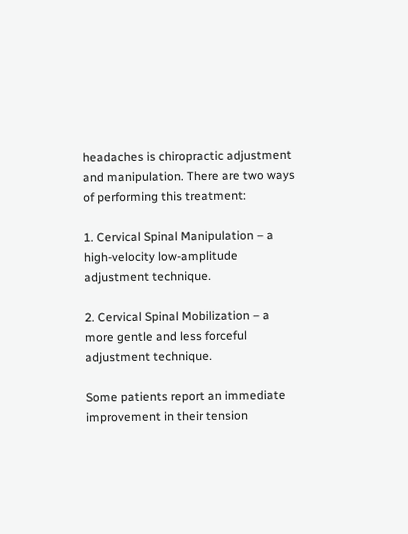headaches is chiropractic adjustment and manipulation. There are two ways of performing this treatment:

1. Cervical Spinal Manipulation – a high-velocity low-amplitude adjustment technique.

2. Cervical Spinal Mobilization – a more gentle and less forceful adjustment technique.

Some patients report an immediate improvement in their tension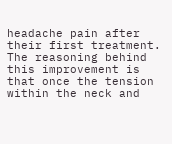headache pain after their first treatment. The reasoning behind this improvement is that once the tension within the neck and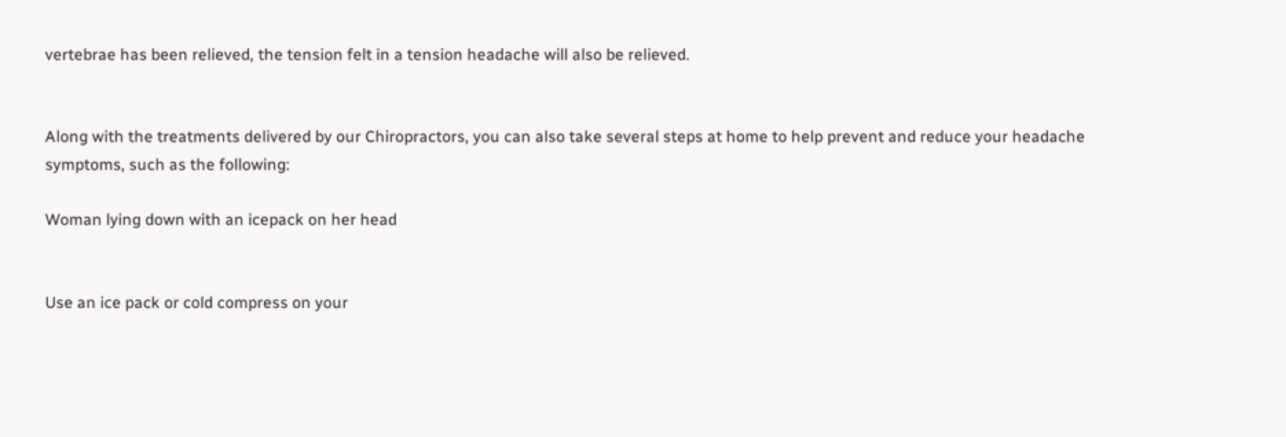vertebrae has been relieved, the tension felt in a tension headache will also be relieved.


Along with the treatments delivered by our Chiropractors, you can also take several steps at home to help prevent and reduce your headache symptoms, such as the following:

Woman lying down with an icepack on her head


Use an ice pack or cold compress on your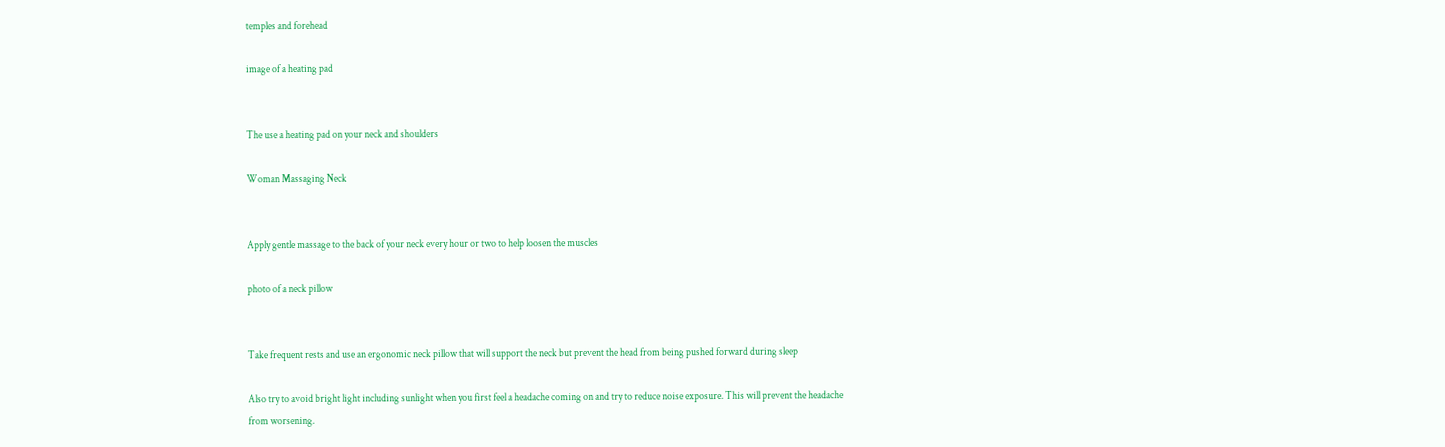temples and forehead

image of a heating pad


The use a heating pad on your neck and shoulders

Woman Massaging Neck


Apply gentle massage to the back of your neck every hour or two to help loosen the muscles

photo of a neck pillow


Take frequent rests and use an ergonomic neck pillow that will support the neck but prevent the head from being pushed forward during sleep

Also try to avoid bright light including sunlight when you first feel a headache coming on and try to reduce noise exposure. This will prevent the headache from worsening.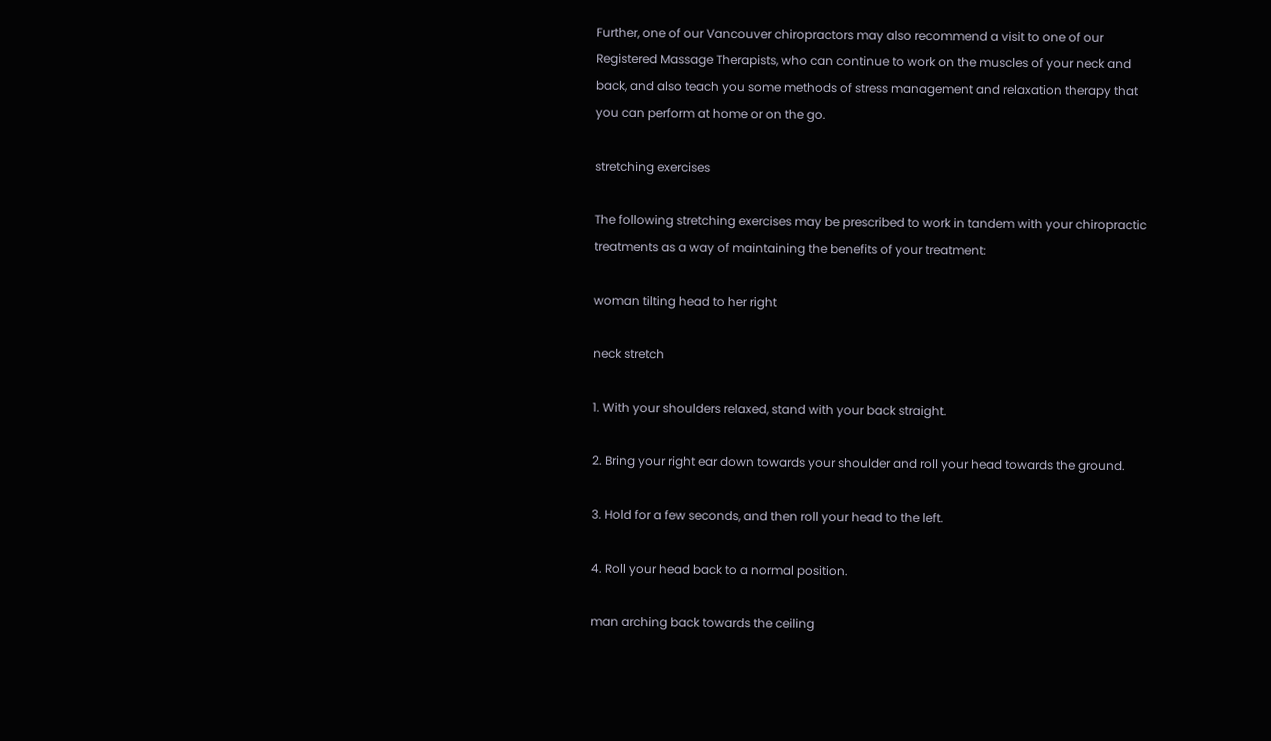Further, one of our Vancouver chiropractors may also recommend a visit to one of our Registered Massage Therapists, who can continue to work on the muscles of your neck and back, and also teach you some methods of stress management and relaxation therapy that you can perform at home or on the go.

stretching exercises

The following stretching exercises may be prescribed to work in tandem with your chiropractic treatments as a way of maintaining the benefits of your treatment:

woman tilting head to her right

neck stretch

1. With your shoulders relaxed, stand with your back straight.

2. Bring your right ear down towards your shoulder and roll your head towards the ground.

3. Hold for a few seconds, and then roll your head to the left.

4. Roll your head back to a normal position.

man arching back towards the ceiling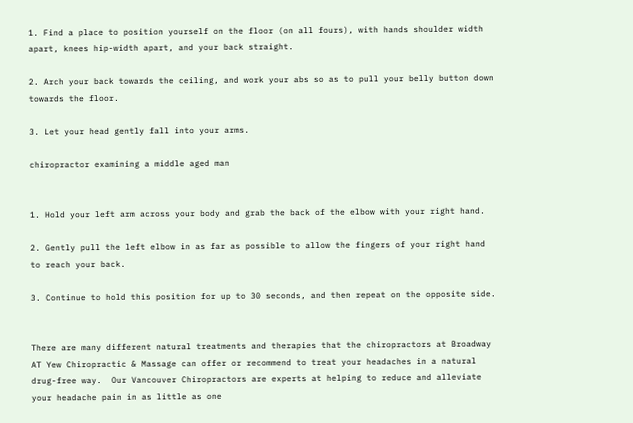1. Find a place to position yourself on the floor (on all fours), with hands shoulder width apart, knees hip-width apart, and your back straight.

2. Arch your back towards the ceiling, and work your abs so as to pull your belly button down towards the floor.

3. Let your head gently fall into your arms.

chiropractor examining a middle aged man


1. Hold your left arm across your body and grab the back of the elbow with your right hand.

2. Gently pull the left elbow in as far as possible to allow the fingers of your right hand to reach your back.

3. Continue to hold this position for up to 30 seconds, and then repeat on the opposite side.


There are many different natural treatments and therapies that the chiropractors at Broadway AT Yew Chiropractic & Massage can offer or recommend to treat your headaches in a natural drug-free way.  Our Vancouver Chiropractors are experts at helping to reduce and alleviate your headache pain in as little as one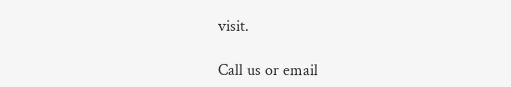visit.

Call us or email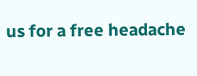us for a free headache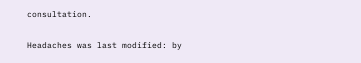consultation.

Headaches was last modified: by